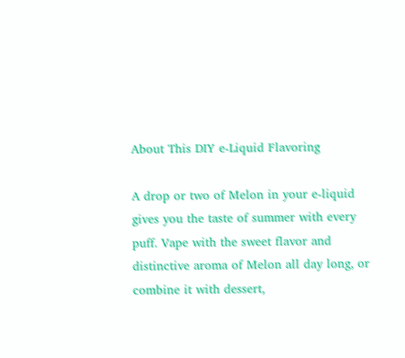About This DIY e-Liquid Flavoring

A drop or two of Melon in your e-liquid gives you the taste of summer with every puff. Vape with the sweet flavor and distinctive aroma of Melon all day long, or combine it with dessert,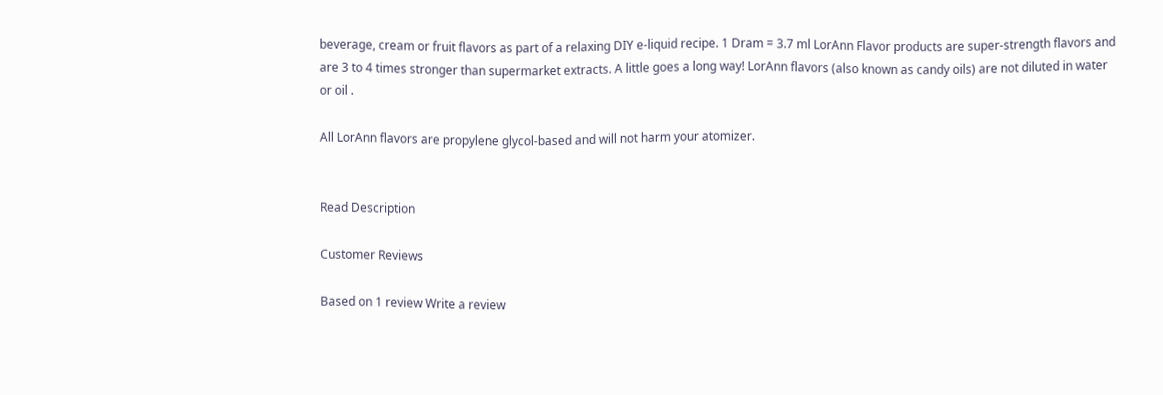beverage, cream or fruit flavors as part of a relaxing DIY e-liquid recipe. 1 Dram = 3.7 ml LorAnn Flavor products are super-strength flavors and are 3 to 4 times stronger than supermarket extracts. A little goes a long way! LorAnn flavors (also known as candy oils) are not diluted in water or oil .

All LorAnn flavors are propylene glycol-based and will not harm your atomizer.


Read Description

Customer Reviews

Based on 1 review Write a review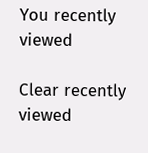You recently viewed

Clear recently viewed